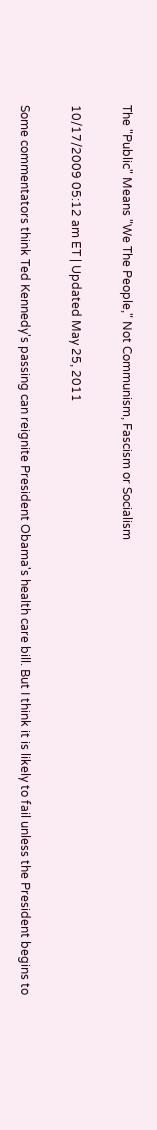The "Public" Means "We The People," Not Communism, Fascism or Socialism

10/17/2009 05:12 am ET | Updated May 25, 2011

Some commentators think Ted Kennedy's passing can reignite President Obama's health care bill. But I think it is likely to fail unless the President begins to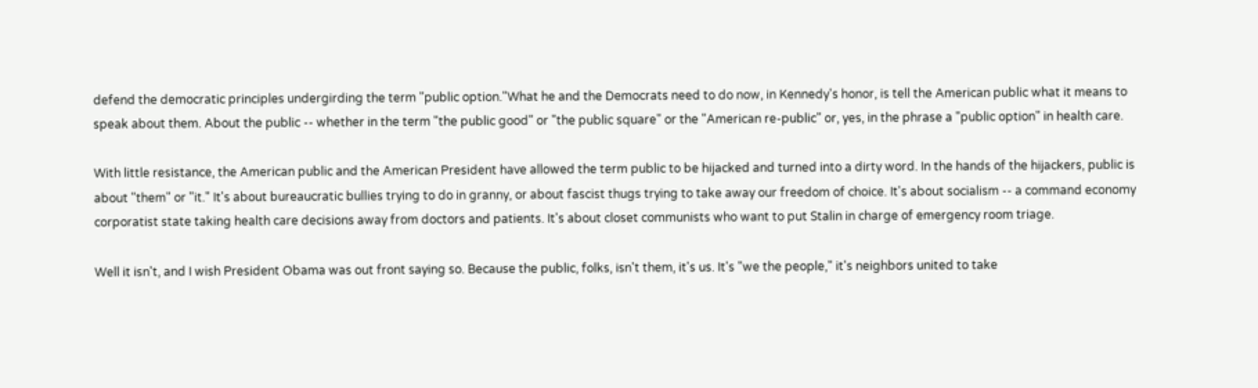defend the democratic principles undergirding the term "public option."What he and the Democrats need to do now, in Kennedy's honor, is tell the American public what it means to speak about them. About the public -- whether in the term "the public good" or "the public square" or the "American re-public" or, yes, in the phrase a "public option" in health care.

With little resistance, the American public and the American President have allowed the term public to be hijacked and turned into a dirty word. In the hands of the hijackers, public is about "them" or "it." It's about bureaucratic bullies trying to do in granny, or about fascist thugs trying to take away our freedom of choice. It's about socialism -- a command economy corporatist state taking health care decisions away from doctors and patients. It's about closet communists who want to put Stalin in charge of emergency room triage.

Well it isn't, and I wish President Obama was out front saying so. Because the public, folks, isn't them, it's us. It's "we the people," it's neighbors united to take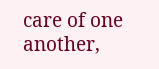care of one another,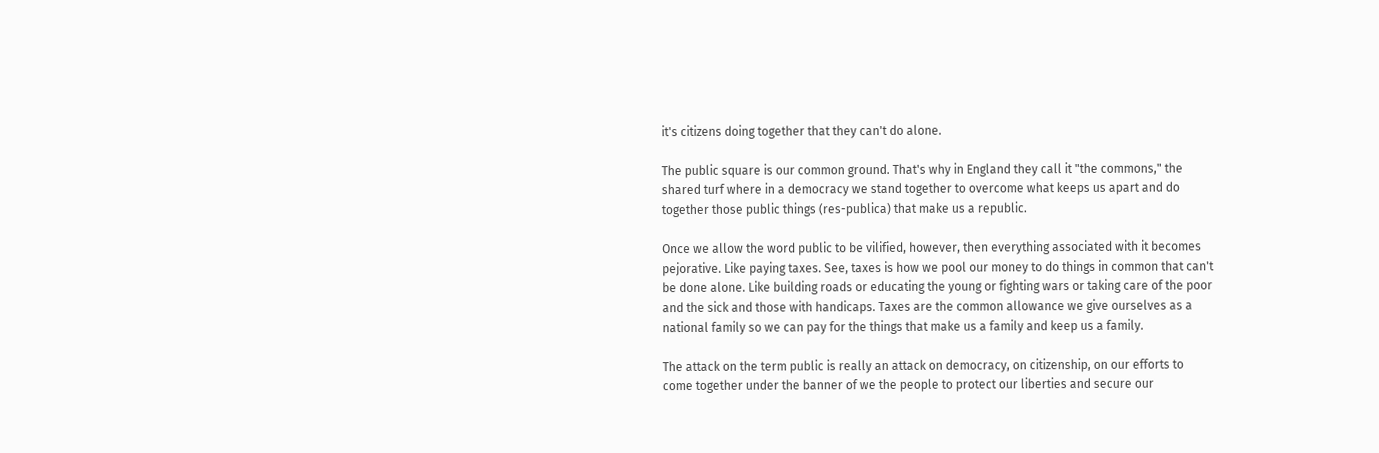it's citizens doing together that they can't do alone.

The public square is our common ground. That's why in England they call it "the commons," the shared turf where in a democracy we stand together to overcome what keeps us apart and do together those public things (res-publica) that make us a republic.

Once we allow the word public to be vilified, however, then everything associated with it becomes pejorative. Like paying taxes. See, taxes is how we pool our money to do things in common that can't be done alone. Like building roads or educating the young or fighting wars or taking care of the poor and the sick and those with handicaps. Taxes are the common allowance we give ourselves as a national family so we can pay for the things that make us a family and keep us a family.

The attack on the term public is really an attack on democracy, on citizenship, on our efforts to come together under the banner of we the people to protect our liberties and secure our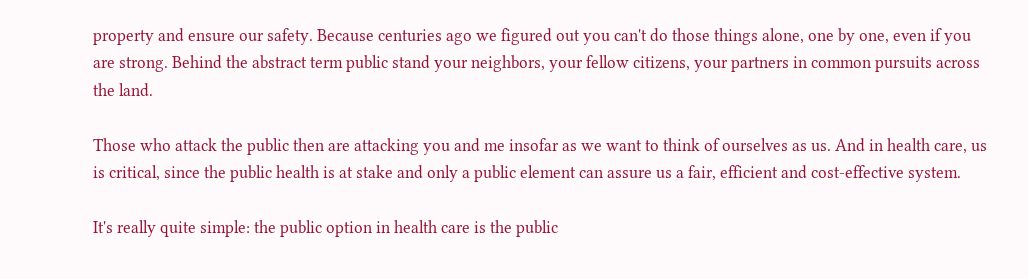property and ensure our safety. Because centuries ago we figured out you can't do those things alone, one by one, even if you are strong. Behind the abstract term public stand your neighbors, your fellow citizens, your partners in common pursuits across the land.

Those who attack the public then are attacking you and me insofar as we want to think of ourselves as us. And in health care, us is critical, since the public health is at stake and only a public element can assure us a fair, efficient and cost-effective system.

It's really quite simple: the public option in health care is the public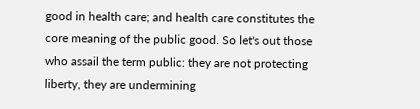good in health care; and health care constitutes the core meaning of the public good. So let's out those who assail the term public: they are not protecting liberty, they are undermining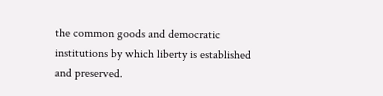the common goods and democratic institutions by which liberty is established and preserved.